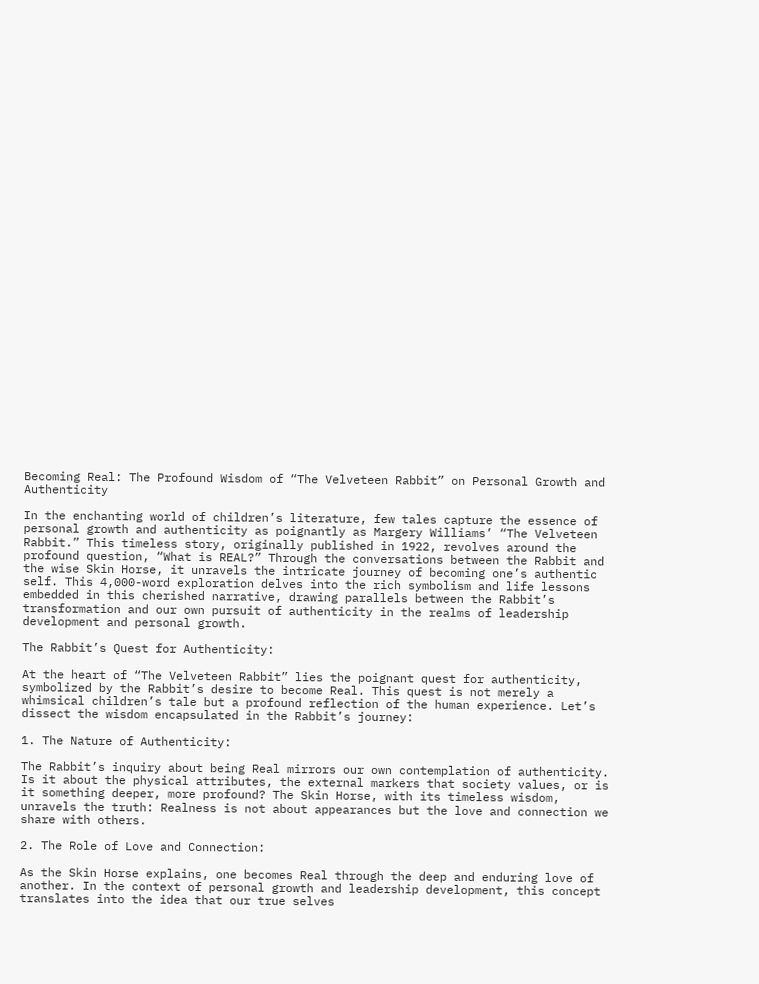Becoming Real: The Profound Wisdom of “The Velveteen Rabbit” on Personal Growth and Authenticity

In the enchanting world of children’s literature, few tales capture the essence of personal growth and authenticity as poignantly as Margery Williams’ “The Velveteen Rabbit.” This timeless story, originally published in 1922, revolves around the profound question, “What is REAL?” Through the conversations between the Rabbit and the wise Skin Horse, it unravels the intricate journey of becoming one’s authentic self. This 4,000-word exploration delves into the rich symbolism and life lessons embedded in this cherished narrative, drawing parallels between the Rabbit’s transformation and our own pursuit of authenticity in the realms of leadership development and personal growth.

The Rabbit’s Quest for Authenticity:

At the heart of “The Velveteen Rabbit” lies the poignant quest for authenticity, symbolized by the Rabbit’s desire to become Real. This quest is not merely a whimsical children’s tale but a profound reflection of the human experience. Let’s dissect the wisdom encapsulated in the Rabbit’s journey:

1. The Nature of Authenticity:

The Rabbit’s inquiry about being Real mirrors our own contemplation of authenticity. Is it about the physical attributes, the external markers that society values, or is it something deeper, more profound? The Skin Horse, with its timeless wisdom, unravels the truth: Realness is not about appearances but the love and connection we share with others.

2. The Role of Love and Connection:

As the Skin Horse explains, one becomes Real through the deep and enduring love of another. In the context of personal growth and leadership development, this concept translates into the idea that our true selves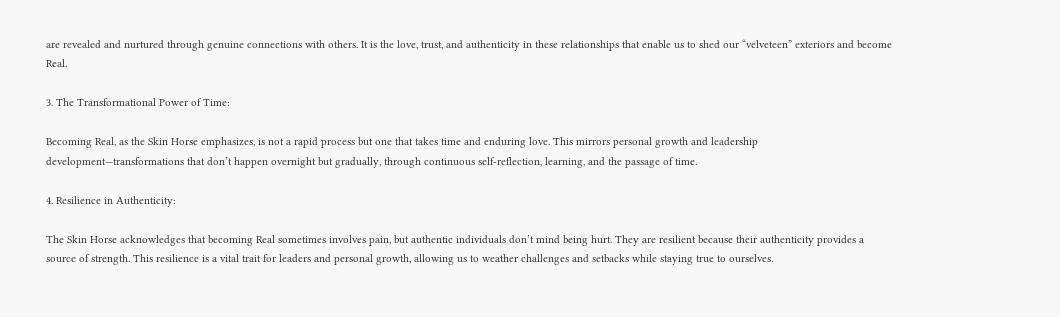are revealed and nurtured through genuine connections with others. It is the love, trust, and authenticity in these relationships that enable us to shed our “velveteen” exteriors and become Real.

3. The Transformational Power of Time:

Becoming Real, as the Skin Horse emphasizes, is not a rapid process but one that takes time and enduring love. This mirrors personal growth and leadership development—transformations that don’t happen overnight but gradually, through continuous self-reflection, learning, and the passage of time.

4. Resilience in Authenticity:

The Skin Horse acknowledges that becoming Real sometimes involves pain, but authentic individuals don’t mind being hurt. They are resilient because their authenticity provides a source of strength. This resilience is a vital trait for leaders and personal growth, allowing us to weather challenges and setbacks while staying true to ourselves.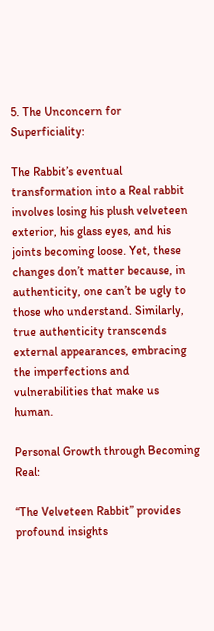5. The Unconcern for Superficiality:

The Rabbit’s eventual transformation into a Real rabbit involves losing his plush velveteen exterior, his glass eyes, and his joints becoming loose. Yet, these changes don’t matter because, in authenticity, one can’t be ugly to those who understand. Similarly, true authenticity transcends external appearances, embracing the imperfections and vulnerabilities that make us human.

Personal Growth through Becoming Real:

“The Velveteen Rabbit” provides profound insights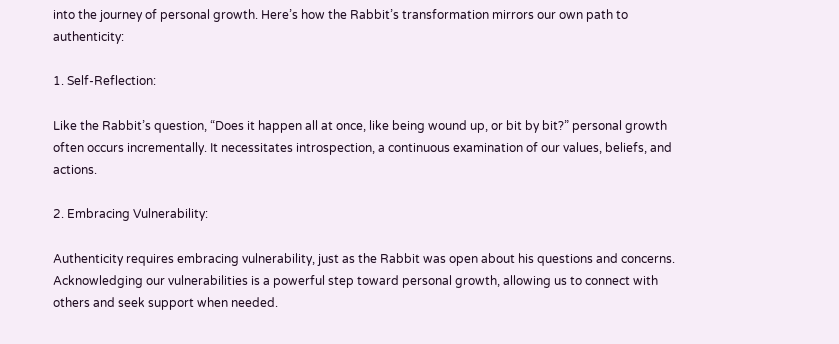into the journey of personal growth. Here’s how the Rabbit’s transformation mirrors our own path to authenticity:

1. Self-Reflection:

Like the Rabbit’s question, “Does it happen all at once, like being wound up, or bit by bit?” personal growth often occurs incrementally. It necessitates introspection, a continuous examination of our values, beliefs, and actions.

2. Embracing Vulnerability:

Authenticity requires embracing vulnerability, just as the Rabbit was open about his questions and concerns. Acknowledging our vulnerabilities is a powerful step toward personal growth, allowing us to connect with others and seek support when needed.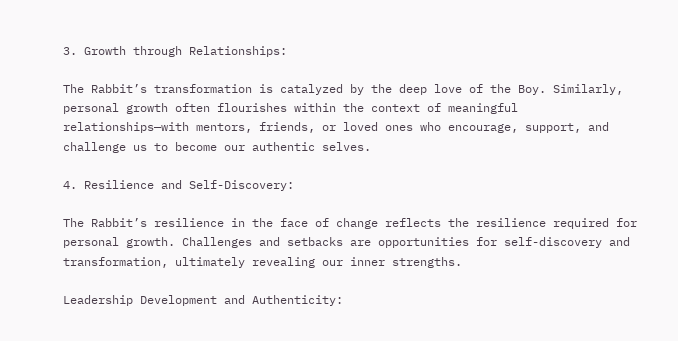3. Growth through Relationships:

The Rabbit’s transformation is catalyzed by the deep love of the Boy. Similarly, personal growth often flourishes within the context of meaningful relationships—with mentors, friends, or loved ones who encourage, support, and challenge us to become our authentic selves.

4. Resilience and Self-Discovery:

The Rabbit’s resilience in the face of change reflects the resilience required for personal growth. Challenges and setbacks are opportunities for self-discovery and transformation, ultimately revealing our inner strengths.

Leadership Development and Authenticity: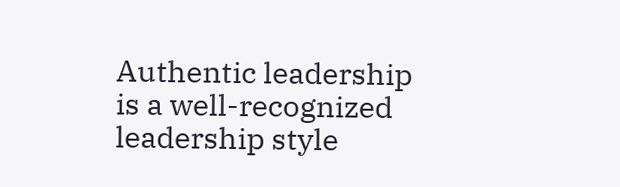Authentic leadership is a well-recognized leadership style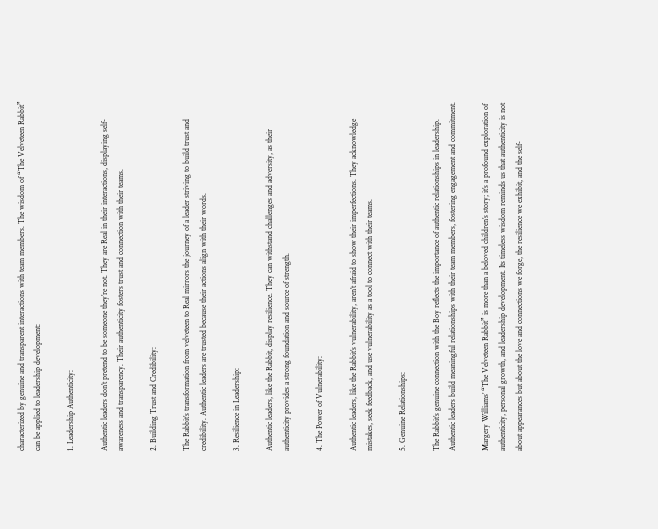characterized by genuine and transparent interactions with team members. The wisdom of “The Velveteen Rabbit” can be applied to leadership development:

1. Leadership Authenticity:

Authentic leaders don’t pretend to be someone they’re not. They are Real in their interactions, displaying self-awareness and transparency. Their authenticity fosters trust and connection with their teams.

2. Building Trust and Credibility:

The Rabbit’s transformation from velveteen to Real mirrors the journey of a leader striving to build trust and credibility. Authentic leaders are trusted because their actions align with their words.

3. Resilience in Leadership:

Authentic leaders, like the Rabbit, display resilience. They can withstand challenges and adversity, as their authenticity provides a strong foundation and source of strength.

4. The Power of Vulnerability:

Authentic leaders, like the Rabbit’s vulnerability, aren’t afraid to show their imperfections. They acknowledge mistakes, seek feedback, and use vulnerability as a tool to connect with their teams.

5. Genuine Relationships:

The Rabbit’s genuine connection with the Boy reflects the importance of authentic relationships in leadership. Authentic leaders build meaningful relationships with their team members, fostering engagement and commitment.

Margery Williams’ “The Velveteen Rabbit” is more than a beloved children’s story; it’s a profound exploration of authenticity, personal growth, and leadership development. Its timeless wisdom reminds us that authenticity is not about appearances but about the love and connections we forge, the resilience we exhibit, and the self-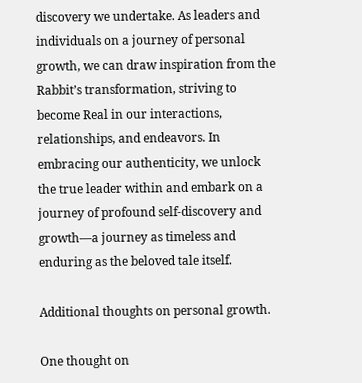discovery we undertake. As leaders and individuals on a journey of personal growth, we can draw inspiration from the Rabbit’s transformation, striving to become Real in our interactions, relationships, and endeavors. In embracing our authenticity, we unlock the true leader within and embark on a journey of profound self-discovery and growth—a journey as timeless and enduring as the beloved tale itself.

Additional thoughts on personal growth.

One thought on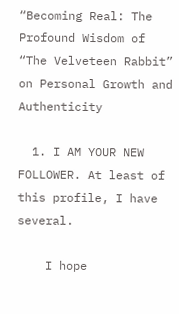“Becoming Real: The Profound Wisdom of “The Velveteen Rabbit” on Personal Growth and Authenticity

  1. I AM YOUR NEW FOLLOWER. At least of this profile, I have several.

    I hope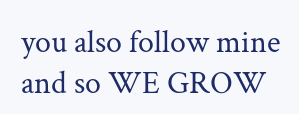you also follow mine and so WE GROW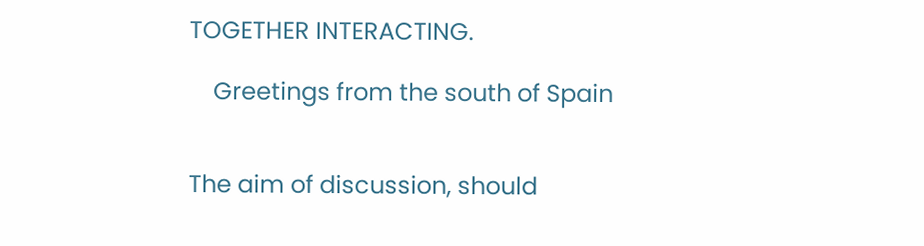TOGETHER INTERACTING.

    Greetings from the south of Spain


The aim of discussion, should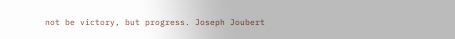not be victory, but progress. Joseph Joubert